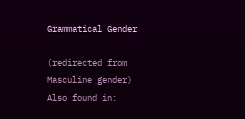Grammatical Gender

(redirected from Masculine gender)
Also found in: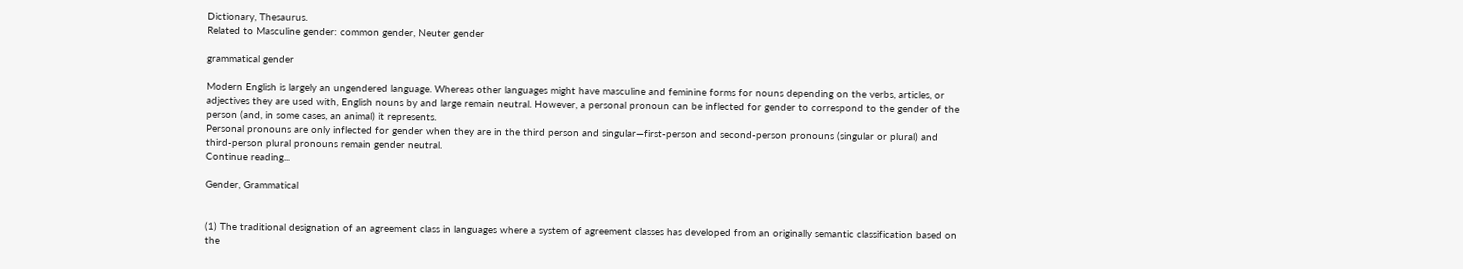Dictionary, Thesaurus.
Related to Masculine gender: common gender, Neuter gender

grammatical gender

Modern English is largely an ungendered language. Whereas other languages might have masculine and feminine forms for nouns depending on the verbs, articles, or adjectives they are used with, English nouns by and large remain neutral. However, a personal pronoun can be inflected for gender to correspond to the gender of the person (and, in some cases, an animal) it represents.
Personal pronouns are only inflected for gender when they are in the third person and singular—first-person and second-person pronouns (singular or plural) and third-person plural pronouns remain gender neutral.
Continue reading...

Gender, Grammatical


(1) The traditional designation of an agreement class in languages where a system of agreement classes has developed from an originally semantic classification based on the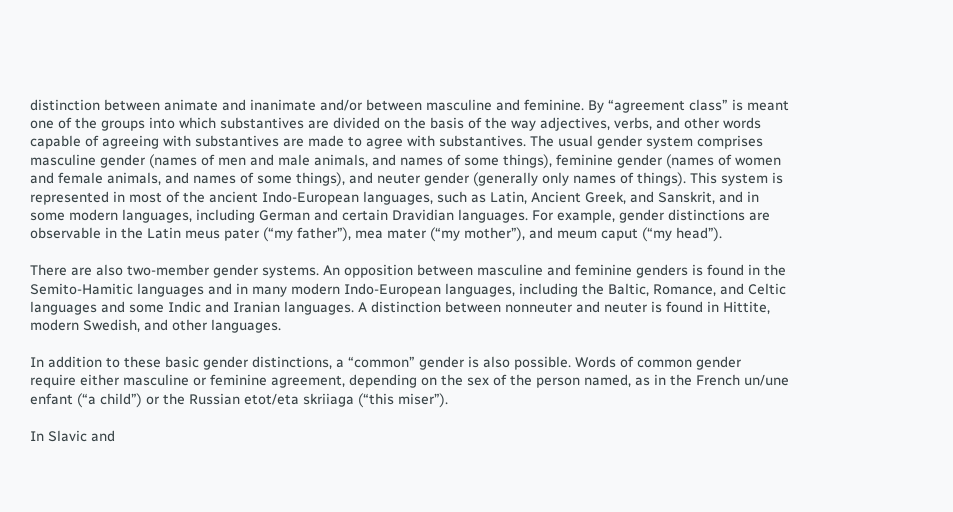distinction between animate and inanimate and/or between masculine and feminine. By “agreement class” is meant one of the groups into which substantives are divided on the basis of the way adjectives, verbs, and other words capable of agreeing with substantives are made to agree with substantives. The usual gender system comprises masculine gender (names of men and male animals, and names of some things), feminine gender (names of women and female animals, and names of some things), and neuter gender (generally only names of things). This system is represented in most of the ancient Indo-European languages, such as Latin, Ancient Greek, and Sanskrit, and in some modern languages, including German and certain Dravidian languages. For example, gender distinctions are observable in the Latin meus pater (“my father”), mea mater (“my mother”), and meum caput (“my head”).

There are also two-member gender systems. An opposition between masculine and feminine genders is found in the Semito-Hamitic languages and in many modern Indo-European languages, including the Baltic, Romance, and Celtic languages and some Indic and Iranian languages. A distinction between nonneuter and neuter is found in Hittite, modern Swedish, and other languages.

In addition to these basic gender distinctions, a “common” gender is also possible. Words of common gender require either masculine or feminine agreement, depending on the sex of the person named, as in the French un/une enfant (“a child”) or the Russian etot/eta skriiaga (“this miser”).

In Slavic and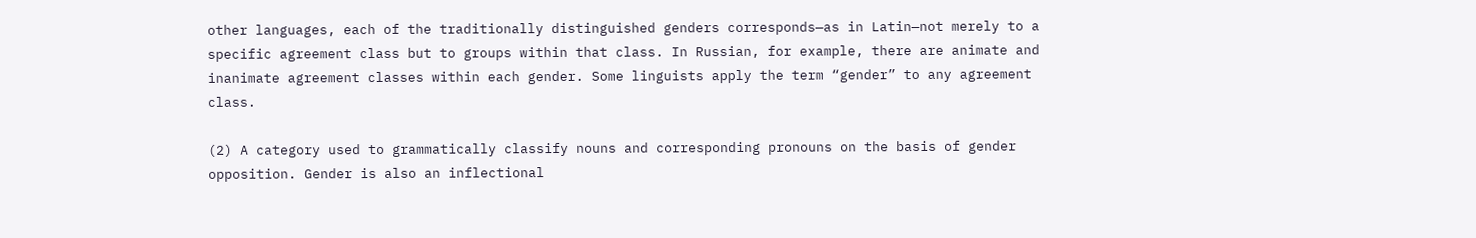other languages, each of the traditionally distinguished genders corresponds—as in Latin—not merely to a specific agreement class but to groups within that class. In Russian, for example, there are animate and inanimate agreement classes within each gender. Some linguists apply the term “gender” to any agreement class.

(2) A category used to grammatically classify nouns and corresponding pronouns on the basis of gender opposition. Gender is also an inflectional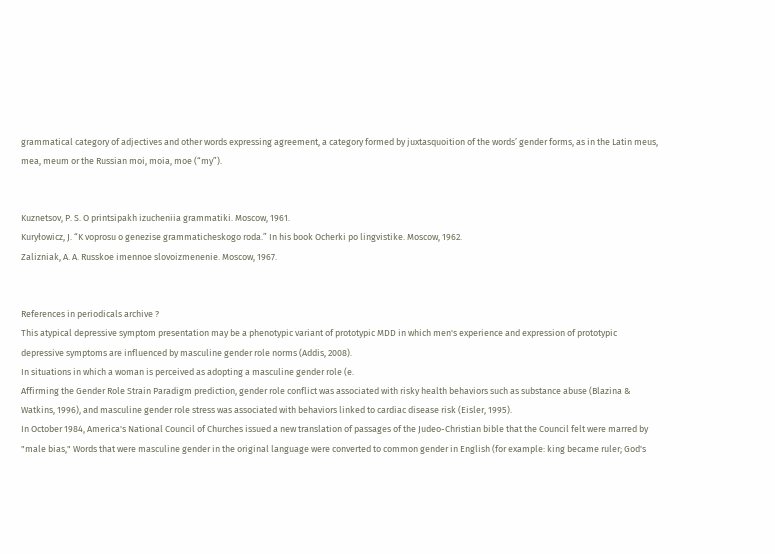grammatical category of adjectives and other words expressing agreement, a category formed by juxtasquoition of the words’ gender forms, as in the Latin meus, mea, meum or the Russian moi, moia, moe (“my”).


Kuznetsov, P. S. O printsipakh izucheniia grammatiki. Moscow, 1961.
Kuryłowicz, J. “K voprosu o genezise grammaticheskogo roda.” In his book Ocherki po lingvistike. Moscow, 1962.
Zalizniak, A. A. Russkoe imennoe slovoizmenenie. Moscow, 1967.


References in periodicals archive ?
This atypical depressive symptom presentation may be a phenotypic variant of prototypic MDD in which men's experience and expression of prototypic depressive symptoms are influenced by masculine gender role norms (Addis, 2008).
In situations in which a woman is perceived as adopting a masculine gender role (e.
Affirming the Gender Role Strain Paradigm prediction, gender role conflict was associated with risky health behaviors such as substance abuse (Blazina & Watkins, 1996), and masculine gender role stress was associated with behaviors linked to cardiac disease risk (Eisler, 1995).
In October 1984, America's National Council of Churches issued a new translation of passages of the Judeo-Christian bible that the Council felt were marred by "male bias," Words that were masculine gender in the original language were converted to common gender in English (for example: king became ruler; God's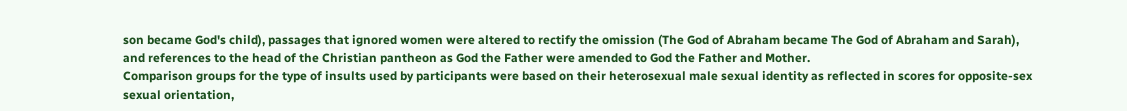son became God's child), passages that ignored women were altered to rectify the omission (The God of Abraham became The God of Abraham and Sarah), and references to the head of the Christian pantheon as God the Father were amended to God the Father and Mother.
Comparison groups for the type of insults used by participants were based on their heterosexual male sexual identity as reflected in scores for opposite-sex sexual orientation,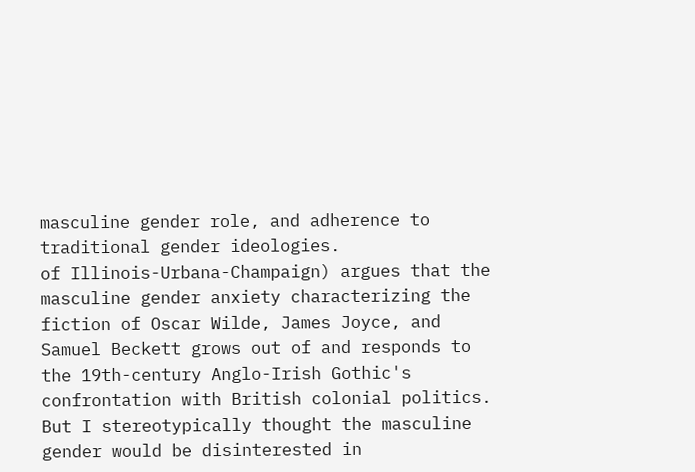masculine gender role, and adherence to traditional gender ideologies.
of Illinois-Urbana-Champaign) argues that the masculine gender anxiety characterizing the fiction of Oscar Wilde, James Joyce, and Samuel Beckett grows out of and responds to the 19th-century Anglo-Irish Gothic's confrontation with British colonial politics.
But I stereotypically thought the masculine gender would be disinterested in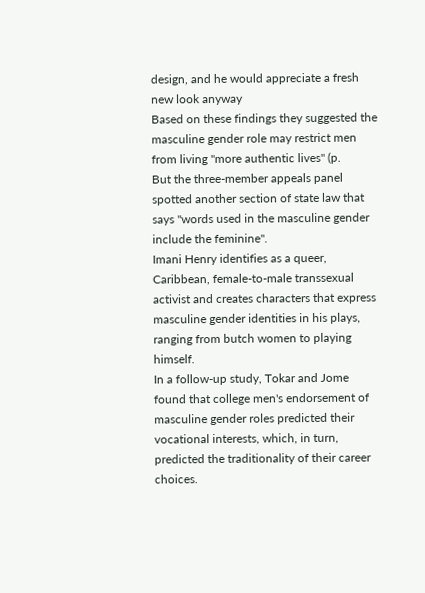design, and he would appreciate a fresh new look anyway
Based on these findings they suggested the masculine gender role may restrict men from living "more authentic lives" (p.
But the three-member appeals panel spotted another section of state law that says "words used in the masculine gender include the feminine".
Imani Henry identifies as a queer, Caribbean, female-to-male transsexual activist and creates characters that express masculine gender identities in his plays, ranging from butch women to playing himself.
In a follow-up study, Tokar and Jome found that college men's endorsement of masculine gender roles predicted their vocational interests, which, in turn, predicted the traditionality of their career choices.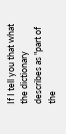If I tell you that what the dictionary describes as "part of the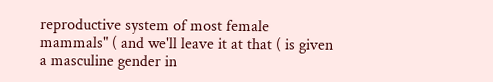reproductive system of most female mammals" ( and we'll leave it at that ( is given a masculine gender in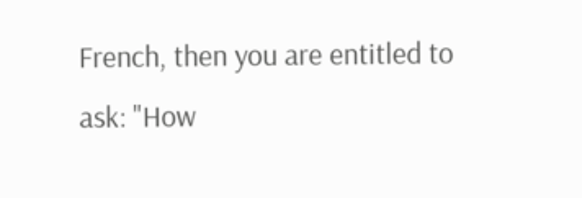French, then you are entitled to ask: "How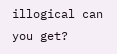illogical can you get?